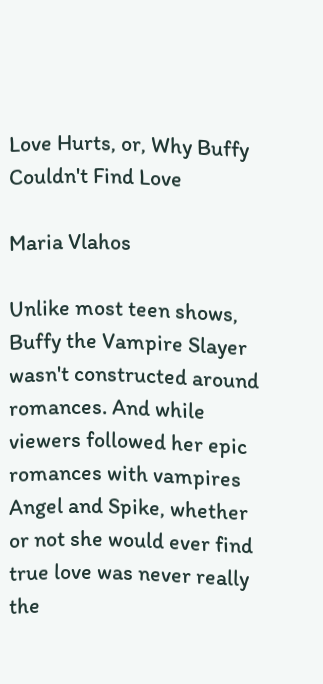Love Hurts, or, Why Buffy Couldn't Find Love

Maria Vlahos

Unlike most teen shows, Buffy the Vampire Slayer wasn't constructed around romances. And while viewers followed her epic romances with vampires Angel and Spike, whether or not she would ever find true love was never really the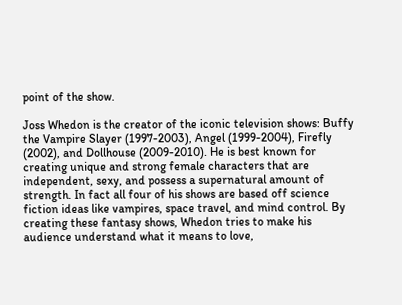point of the show.

Joss Whedon is the creator of the iconic television shows: Buffy the Vampire Slayer (1997-2003), Angel (1999-2004), Firefly (2002), and Dollhouse (2009-2010). He is best known for creating unique and strong female characters that are independent, sexy, and possess a supernatural amount of strength. In fact all four of his shows are based off science fiction ideas like vampires, space travel, and mind control. By creating these fantasy shows, Whedon tries to make his audience understand what it means to love,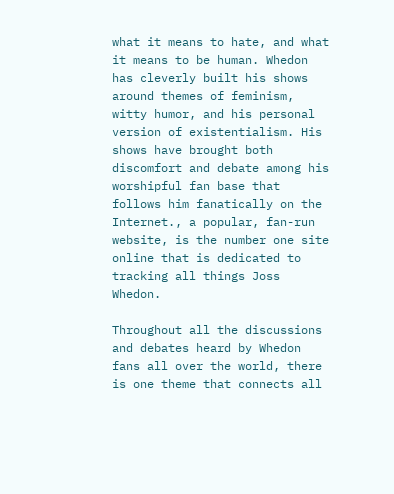what it means to hate, and what it means to be human. Whedon has cleverly built his shows around themes of feminism, witty humor, and his personal version of existentialism. His shows have brought both discomfort and debate among his worshipful fan base that follows him fanatically on the Internet., a popular, fan-run website, is the number one site online that is dedicated to tracking all things Joss Whedon.

Throughout all the discussions and debates heard by Whedon fans all over the world, there is one theme that connects all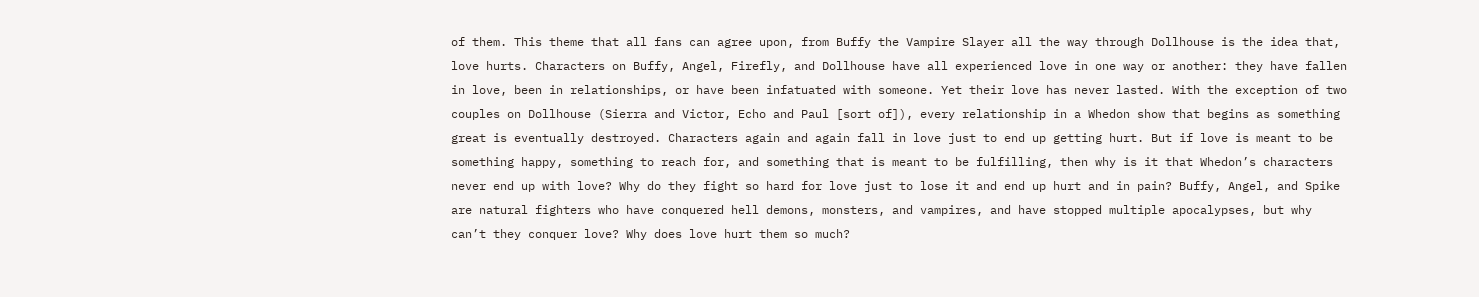of them. This theme that all fans can agree upon, from Buffy the Vampire Slayer all the way through Dollhouse is the idea that, love hurts. Characters on Buffy, Angel, Firefly, and Dollhouse have all experienced love in one way or another: they have fallen in love, been in relationships, or have been infatuated with someone. Yet their love has never lasted. With the exception of two couples on Dollhouse (Sierra and Victor, Echo and Paul [sort of]), every relationship in a Whedon show that begins as something great is eventually destroyed. Characters again and again fall in love just to end up getting hurt. But if love is meant to be something happy, something to reach for, and something that is meant to be fulfilling, then why is it that Whedon’s characters never end up with love? Why do they fight so hard for love just to lose it and end up hurt and in pain? Buffy, Angel, and Spike are natural fighters who have conquered hell demons, monsters, and vampires, and have stopped multiple apocalypses, but why can’t they conquer love? Why does love hurt them so much?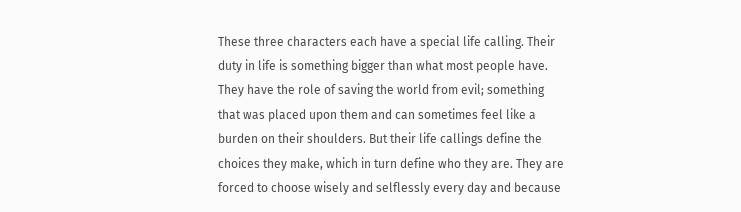These three characters each have a special life calling. Their duty in life is something bigger than what most people have. They have the role of saving the world from evil; something that was placed upon them and can sometimes feel like a burden on their shoulders. But their life callings define the choices they make, which in turn define who they are. They are forced to choose wisely and selflessly every day and because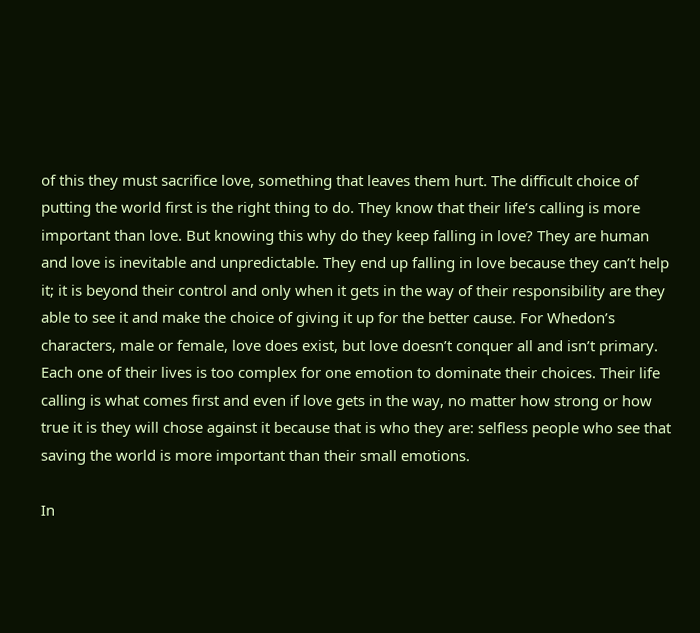of this they must sacrifice love, something that leaves them hurt. The difficult choice of putting the world first is the right thing to do. They know that their life’s calling is more important than love. But knowing this why do they keep falling in love? They are human and love is inevitable and unpredictable. They end up falling in love because they can’t help it; it is beyond their control and only when it gets in the way of their responsibility are they able to see it and make the choice of giving it up for the better cause. For Whedon’s characters, male or female, love does exist, but love doesn’t conquer all and isn’t primary. Each one of their lives is too complex for one emotion to dominate their choices. Their life calling is what comes first and even if love gets in the way, no matter how strong or how true it is they will chose against it because that is who they are: selfless people who see that saving the world is more important than their small emotions.

In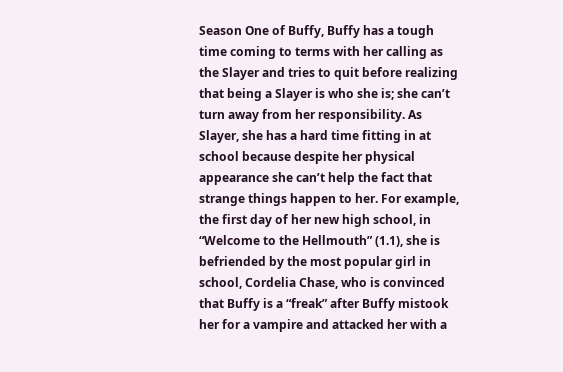Season One of Buffy, Buffy has a tough time coming to terms with her calling as the Slayer and tries to quit before realizing that being a Slayer is who she is; she can’t turn away from her responsibility. As Slayer, she has a hard time fitting in at school because despite her physical appearance she can’t help the fact that strange things happen to her. For example, the first day of her new high school, in “Welcome to the Hellmouth” (1.1), she is befriended by the most popular girl in school, Cordelia Chase, who is convinced that Buffy is a “freak” after Buffy mistook her for a vampire and attacked her with a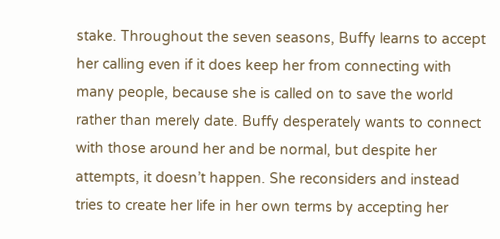stake. Throughout the seven seasons, Buffy learns to accept her calling even if it does keep her from connecting with many people, because she is called on to save the world rather than merely date. Buffy desperately wants to connect with those around her and be normal, but despite her attempts, it doesn’t happen. She reconsiders and instead tries to create her life in her own terms by accepting her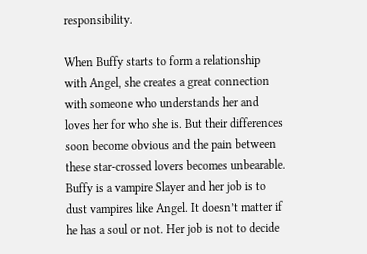responsibility.

When Buffy starts to form a relationship with Angel, she creates a great connection with someone who understands her and loves her for who she is. But their differences soon become obvious and the pain between these star-crossed lovers becomes unbearable. Buffy is a vampire Slayer and her job is to dust vampires like Angel. It doesn’t matter if he has a soul or not. Her job is not to decide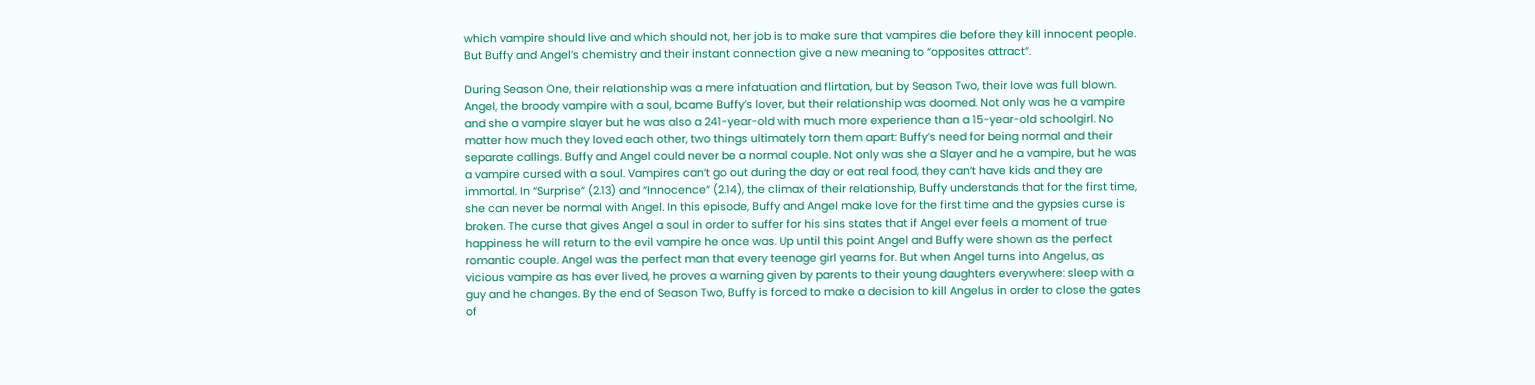which vampire should live and which should not, her job is to make sure that vampires die before they kill innocent people. But Buffy and Angel’s chemistry and their instant connection give a new meaning to “opposites attract”.

During Season One, their relationship was a mere infatuation and flirtation, but by Season Two, their love was full blown. Angel, the broody vampire with a soul, bcame Buffy’s lover, but their relationship was doomed. Not only was he a vampire and she a vampire slayer but he was also a 241-year-old with much more experience than a 15-year-old schoolgirl. No matter how much they loved each other, two things ultimately torn them apart: Buffy’s need for being normal and their separate callings. Buffy and Angel could never be a normal couple. Not only was she a Slayer and he a vampire, but he was a vampire cursed with a soul. Vampires can’t go out during the day or eat real food, they can’t have kids and they are immortal. In “Surprise” (2.13) and “Innocence” (2.14), the climax of their relationship, Buffy understands that for the first time, she can never be normal with Angel. In this episode, Buffy and Angel make love for the first time and the gypsies curse is broken. The curse that gives Angel a soul in order to suffer for his sins states that if Angel ever feels a moment of true happiness he will return to the evil vampire he once was. Up until this point Angel and Buffy were shown as the perfect romantic couple. Angel was the perfect man that every teenage girl yearns for. But when Angel turns into Angelus, as vicious vampire as has ever lived, he proves a warning given by parents to their young daughters everywhere: sleep with a guy and he changes. By the end of Season Two, Buffy is forced to make a decision to kill Angelus in order to close the gates of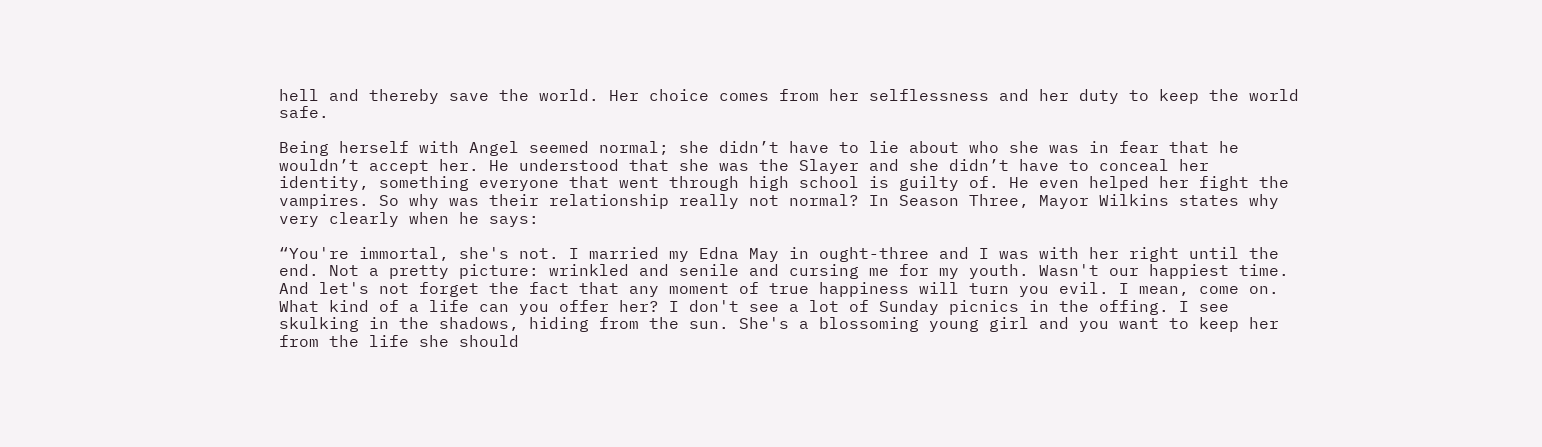hell and thereby save the world. Her choice comes from her selflessness and her duty to keep the world safe.

Being herself with Angel seemed normal; she didn’t have to lie about who she was in fear that he wouldn’t accept her. He understood that she was the Slayer and she didn’t have to conceal her identity, something everyone that went through high school is guilty of. He even helped her fight the vampires. So why was their relationship really not normal? In Season Three, Mayor Wilkins states why very clearly when he says:

“You're immortal, she's not. I married my Edna May in ought-three and I was with her right until the end. Not a pretty picture: wrinkled and senile and cursing me for my youth. Wasn't our happiest time. And let's not forget the fact that any moment of true happiness will turn you evil. I mean, come on. What kind of a life can you offer her? I don't see a lot of Sunday picnics in the offing. I see skulking in the shadows, hiding from the sun. She's a blossoming young girl and you want to keep her from the life she should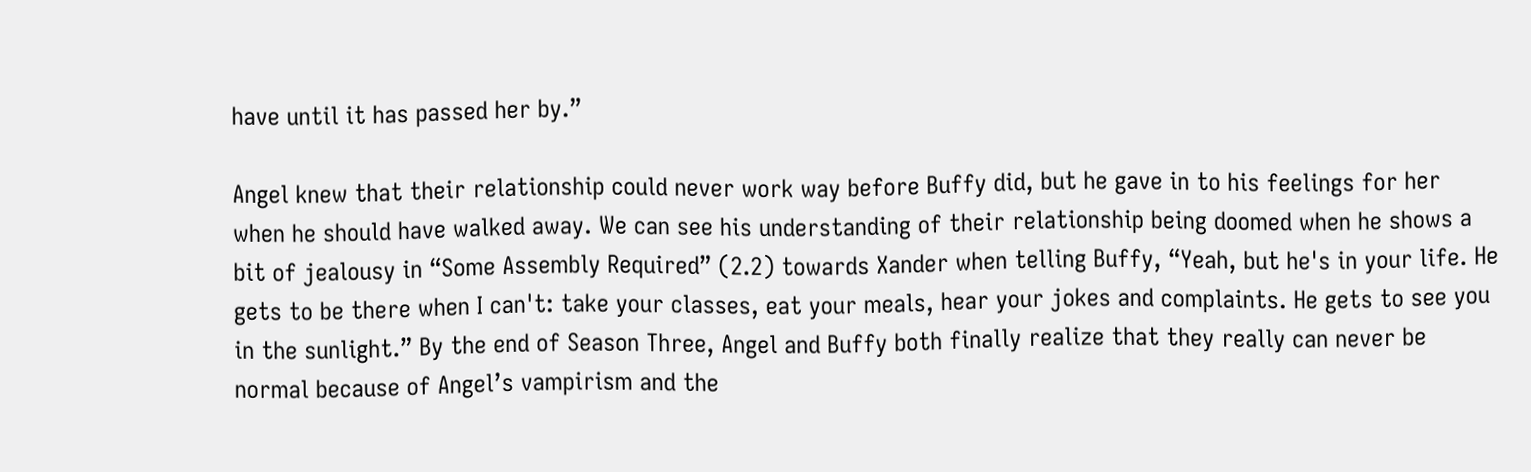have until it has passed her by.”

Angel knew that their relationship could never work way before Buffy did, but he gave in to his feelings for her when he should have walked away. We can see his understanding of their relationship being doomed when he shows a bit of jealousy in “Some Assembly Required” (2.2) towards Xander when telling Buffy, “Yeah, but he's in your life. He gets to be there when I can't: take your classes, eat your meals, hear your jokes and complaints. He gets to see you in the sunlight.” By the end of Season Three, Angel and Buffy both finally realize that they really can never be normal because of Angel’s vampirism and the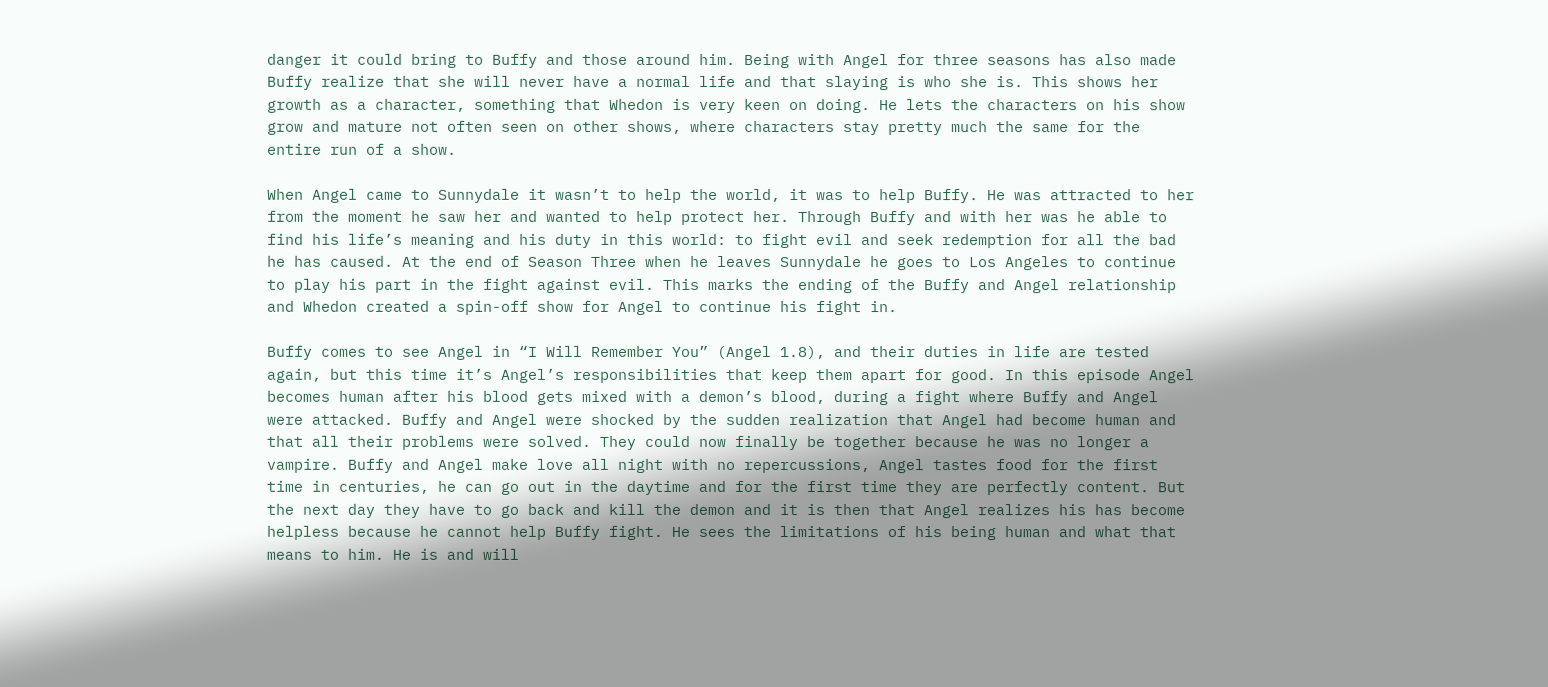danger it could bring to Buffy and those around him. Being with Angel for three seasons has also made Buffy realize that she will never have a normal life and that slaying is who she is. This shows her growth as a character, something that Whedon is very keen on doing. He lets the characters on his show grow and mature not often seen on other shows, where characters stay pretty much the same for the entire run of a show.

When Angel came to Sunnydale it wasn’t to help the world, it was to help Buffy. He was attracted to her from the moment he saw her and wanted to help protect her. Through Buffy and with her was he able to find his life’s meaning and his duty in this world: to fight evil and seek redemption for all the bad he has caused. At the end of Season Three when he leaves Sunnydale he goes to Los Angeles to continue to play his part in the fight against evil. This marks the ending of the Buffy and Angel relationship and Whedon created a spin-off show for Angel to continue his fight in.

Buffy comes to see Angel in “I Will Remember You” (Angel 1.8), and their duties in life are tested again, but this time it’s Angel’s responsibilities that keep them apart for good. In this episode Angel becomes human after his blood gets mixed with a demon’s blood, during a fight where Buffy and Angel were attacked. Buffy and Angel were shocked by the sudden realization that Angel had become human and that all their problems were solved. They could now finally be together because he was no longer a vampire. Buffy and Angel make love all night with no repercussions, Angel tastes food for the first time in centuries, he can go out in the daytime and for the first time they are perfectly content. But the next day they have to go back and kill the demon and it is then that Angel realizes his has become helpless because he cannot help Buffy fight. He sees the limitations of his being human and what that means to him. He is and will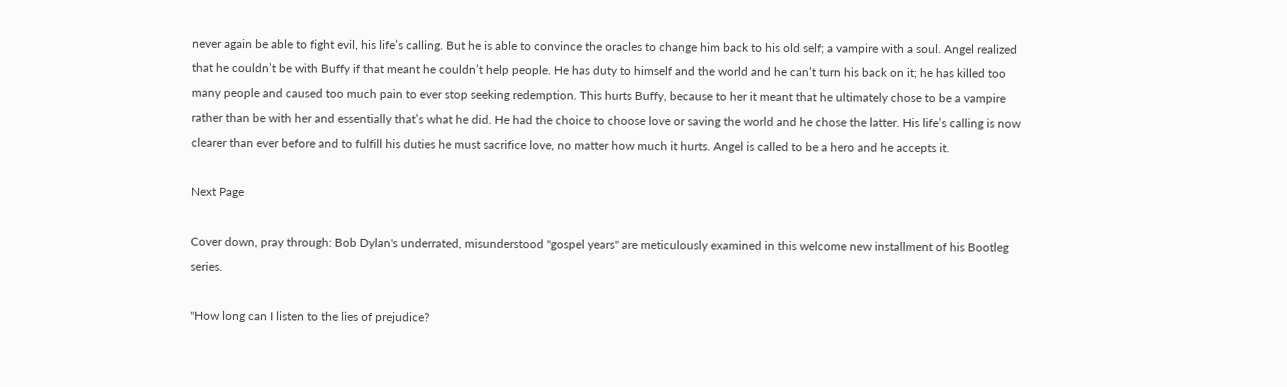never again be able to fight evil, his life’s calling. But he is able to convince the oracles to change him back to his old self; a vampire with a soul. Angel realized that he couldn’t be with Buffy if that meant he couldn’t help people. He has duty to himself and the world and he can’t turn his back on it; he has killed too many people and caused too much pain to ever stop seeking redemption. This hurts Buffy, because to her it meant that he ultimately chose to be a vampire rather than be with her and essentially that’s what he did. He had the choice to choose love or saving the world and he chose the latter. His life’s calling is now clearer than ever before and to fulfill his duties he must sacrifice love, no matter how much it hurts. Angel is called to be a hero and he accepts it.

Next Page

Cover down, pray through: Bob Dylan's underrated, misunderstood "gospel years" are meticulously examined in this welcome new installment of his Bootleg series.

"How long can I listen to the lies of prejudice?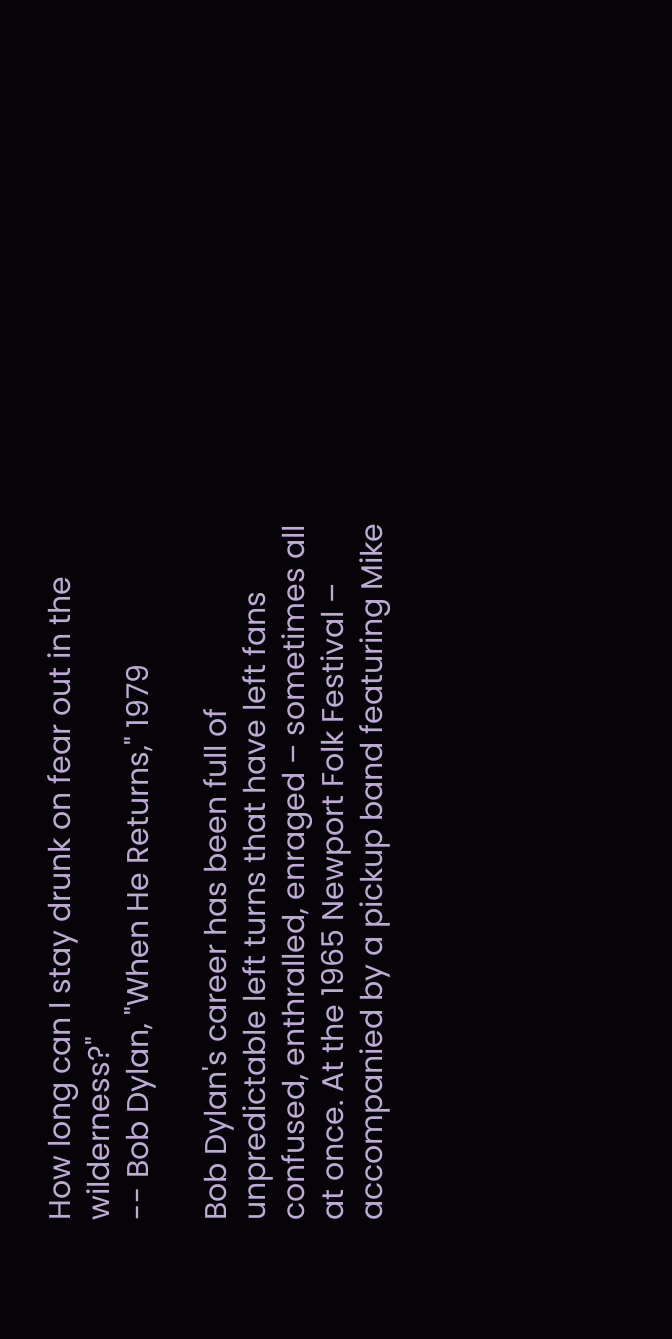How long can I stay drunk on fear out in the wilderness?"
-- Bob Dylan, "When He Returns," 1979

Bob Dylan's career has been full of unpredictable left turns that have left fans confused, enthralled, enraged – sometimes all at once. At the 1965 Newport Folk Festival – accompanied by a pickup band featuring Mike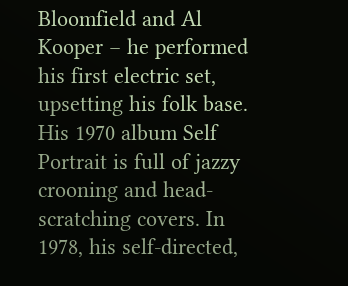Bloomfield and Al Kooper – he performed his first electric set, upsetting his folk base. His 1970 album Self Portrait is full of jazzy crooning and head-scratching covers. In 1978, his self-directed,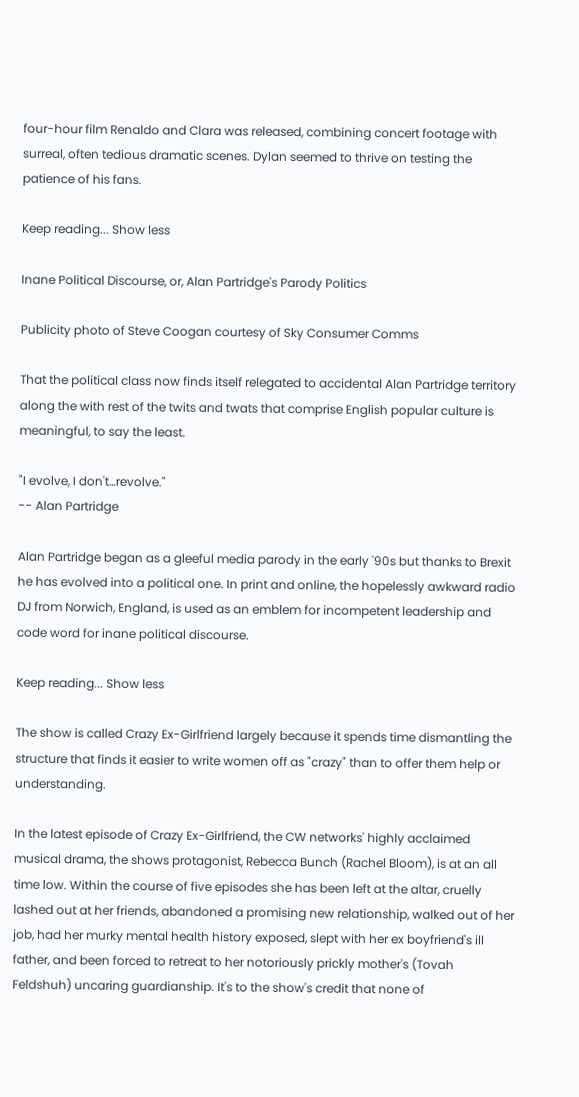four-hour film Renaldo and Clara was released, combining concert footage with surreal, often tedious dramatic scenes. Dylan seemed to thrive on testing the patience of his fans.

Keep reading... Show less

Inane Political Discourse, or, Alan Partridge's Parody Politics

Publicity photo of Steve Coogan courtesy of Sky Consumer Comms

That the political class now finds itself relegated to accidental Alan Partridge territory along the with rest of the twits and twats that comprise English popular culture is meaningful, to say the least.

"I evolve, I don't…revolve."
-- Alan Partridge

Alan Partridge began as a gleeful media parody in the early '90s but thanks to Brexit he has evolved into a political one. In print and online, the hopelessly awkward radio DJ from Norwich, England, is used as an emblem for incompetent leadership and code word for inane political discourse.

Keep reading... Show less

The show is called Crazy Ex-Girlfriend largely because it spends time dismantling the structure that finds it easier to write women off as "crazy" than to offer them help or understanding.

In the latest episode of Crazy Ex-Girlfriend, the CW networks' highly acclaimed musical drama, the shows protagonist, Rebecca Bunch (Rachel Bloom), is at an all time low. Within the course of five episodes she has been left at the altar, cruelly lashed out at her friends, abandoned a promising new relationship, walked out of her job, had her murky mental health history exposed, slept with her ex boyfriend's ill father, and been forced to retreat to her notoriously prickly mother's (Tovah Feldshuh) uncaring guardianship. It's to the show's credit that none of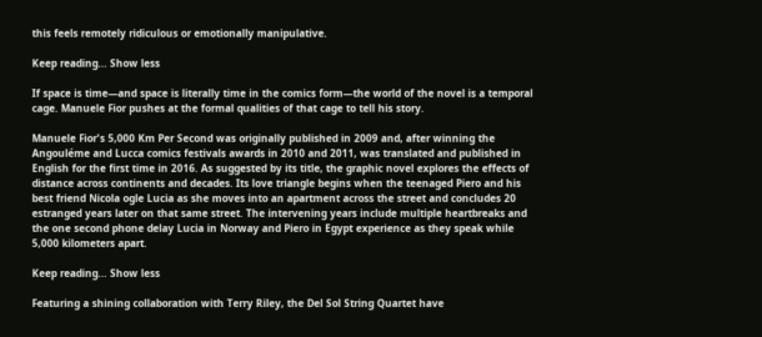this feels remotely ridiculous or emotionally manipulative.

Keep reading... Show less

If space is time—and space is literally time in the comics form—the world of the novel is a temporal cage. Manuele Fior pushes at the formal qualities of that cage to tell his story.

Manuele Fior's 5,000 Km Per Second was originally published in 2009 and, after winning the Angouléme and Lucca comics festivals awards in 2010 and 2011, was translated and published in English for the first time in 2016. As suggested by its title, the graphic novel explores the effects of distance across continents and decades. Its love triangle begins when the teenaged Piero and his best friend Nicola ogle Lucia as she moves into an apartment across the street and concludes 20 estranged years later on that same street. The intervening years include multiple heartbreaks and the one second phone delay Lucia in Norway and Piero in Egypt experience as they speak while 5,000 kilometers apart.

Keep reading... Show less

Featuring a shining collaboration with Terry Riley, the Del Sol String Quartet have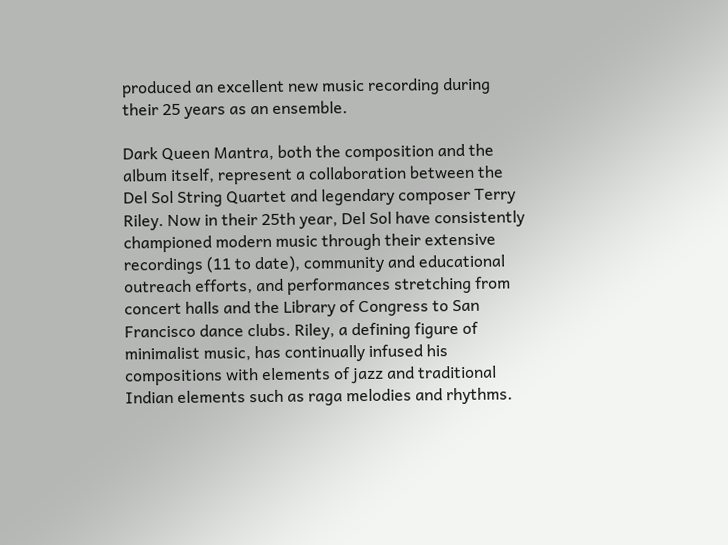produced an excellent new music recording during their 25 years as an ensemble.

Dark Queen Mantra, both the composition and the album itself, represent a collaboration between the Del Sol String Quartet and legendary composer Terry Riley. Now in their 25th year, Del Sol have consistently championed modern music through their extensive recordings (11 to date), community and educational outreach efforts, and performances stretching from concert halls and the Library of Congress to San Francisco dance clubs. Riley, a defining figure of minimalist music, has continually infused his compositions with elements of jazz and traditional Indian elements such as raga melodies and rhythms.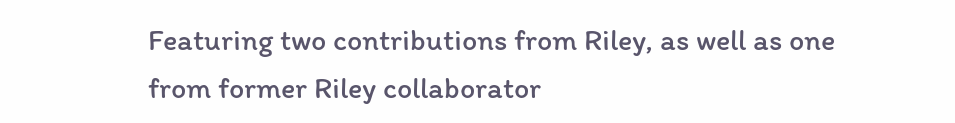Featuring two contributions from Riley, as well as one from former Riley collaborator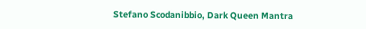Stefano Scodanibbio, Dark Queen Mantra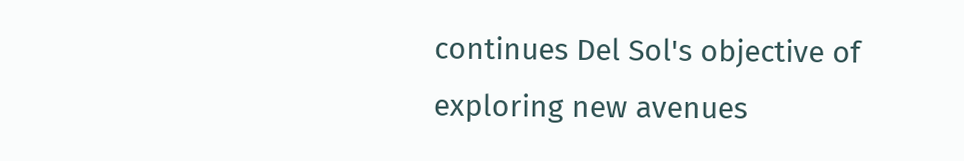continues Del Sol's objective of exploring new avenues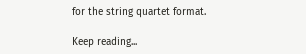for the string quartet format.

Keep reading...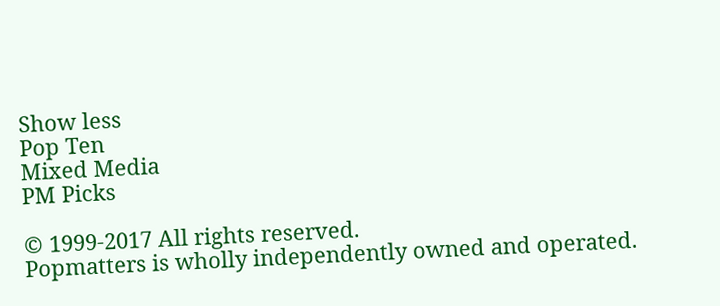Show less
Pop Ten
Mixed Media
PM Picks

© 1999-2017 All rights reserved.
Popmatters is wholly independently owned and operated.